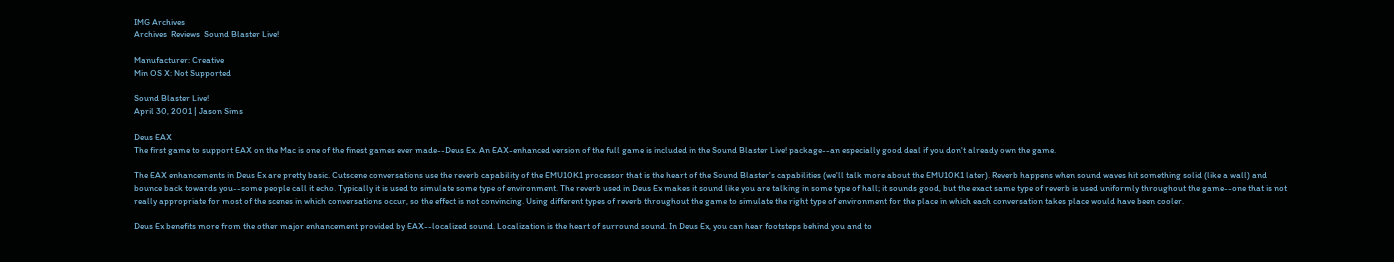IMG Archives
Archives  Reviews  Sound Blaster Live!

Manufacturer: Creative
Min OS X: Not Supported

Sound Blaster Live!
April 30, 2001 | Jason Sims

Deus EAX
The first game to support EAX on the Mac is one of the finest games ever made--Deus Ex. An EAX-enhanced version of the full game is included in the Sound Blaster Live! package--an especially good deal if you don't already own the game.

The EAX enhancements in Deus Ex are pretty basic. Cutscene conversations use the reverb capability of the EMU10K1 processor that is the heart of the Sound Blaster's capabilities (we'll talk more about the EMU10K1 later). Reverb happens when sound waves hit something solid (like a wall) and bounce back towards you--some people call it echo. Typically it is used to simulate some type of environment. The reverb used in Deus Ex makes it sound like you are talking in some type of hall; it sounds good, but the exact same type of reverb is used uniformly throughout the game--one that is not really appropriate for most of the scenes in which conversations occur, so the effect is not convincing. Using different types of reverb throughout the game to simulate the right type of environment for the place in which each conversation takes place would have been cooler.

Deus Ex benefits more from the other major enhancement provided by EAX--localized sound. Localization is the heart of surround sound. In Deus Ex, you can hear footsteps behind you and to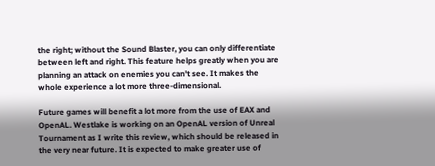the right; without the Sound Blaster, you can only differentiate between left and right. This feature helps greatly when you are planning an attack on enemies you can't see. It makes the whole experience a lot more three-dimensional.

Future games will benefit a lot more from the use of EAX and OpenAL. Westlake is working on an OpenAL version of Unreal Tournament as I write this review, which should be released in the very near future. It is expected to make greater use of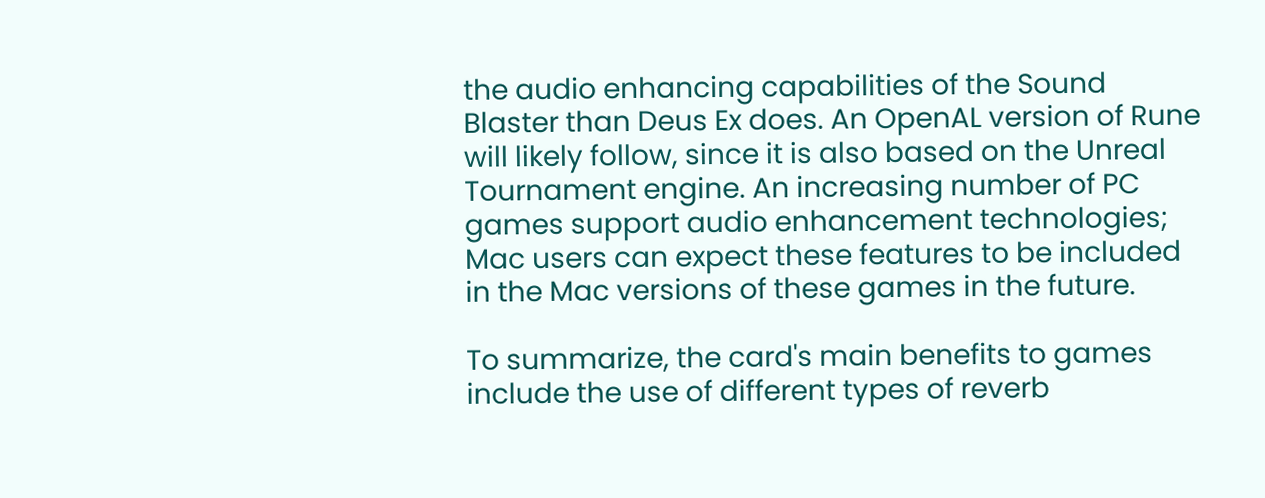the audio enhancing capabilities of the Sound Blaster than Deus Ex does. An OpenAL version of Rune will likely follow, since it is also based on the Unreal Tournament engine. An increasing number of PC games support audio enhancement technologies; Mac users can expect these features to be included in the Mac versions of these games in the future.

To summarize, the card's main benefits to games include the use of different types of reverb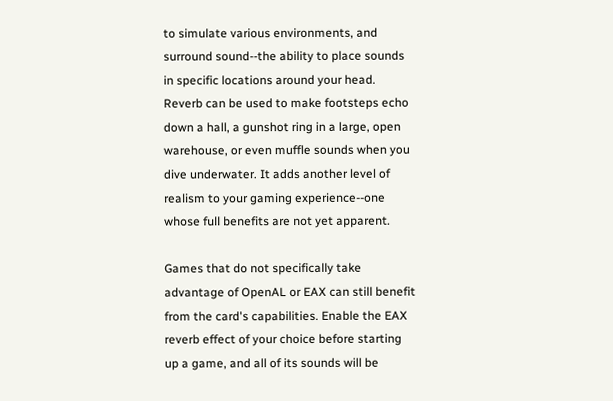to simulate various environments, and surround sound--the ability to place sounds in specific locations around your head. Reverb can be used to make footsteps echo down a hall, a gunshot ring in a large, open warehouse, or even muffle sounds when you dive underwater. It adds another level of realism to your gaming experience--one whose full benefits are not yet apparent.

Games that do not specifically take advantage of OpenAL or EAX can still benefit from the card's capabilities. Enable the EAX reverb effect of your choice before starting up a game, and all of its sounds will be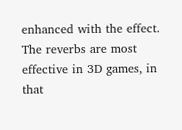enhanced with the effect. The reverbs are most effective in 3D games, in that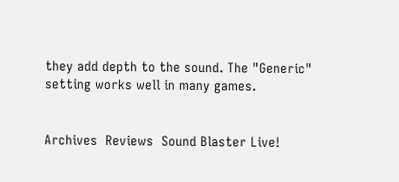they add depth to the sound. The "Generic" setting works well in many games.


Archives  Reviews  Sound Blaster Live!